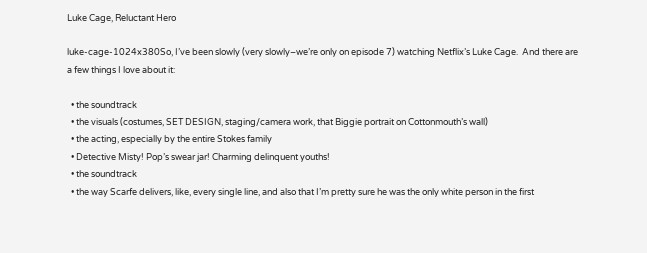Luke Cage, Reluctant Hero

luke-cage-1024x380So, I’ve been slowly (very slowly–we’re only on episode 7) watching Netflix’s Luke Cage.  And there are a few things I love about it:

  • the soundtrack
  • the visuals (costumes, SET DESIGN, staging/camera work, that Biggie portrait on Cottonmouth’s wall)
  • the acting, especially by the entire Stokes family
  • Detective Misty! Pop’s swear jar! Charming delinquent youths!
  • the soundtrack
  • the way Scarfe delivers, like, every single line, and also that I’m pretty sure he was the only white person in the first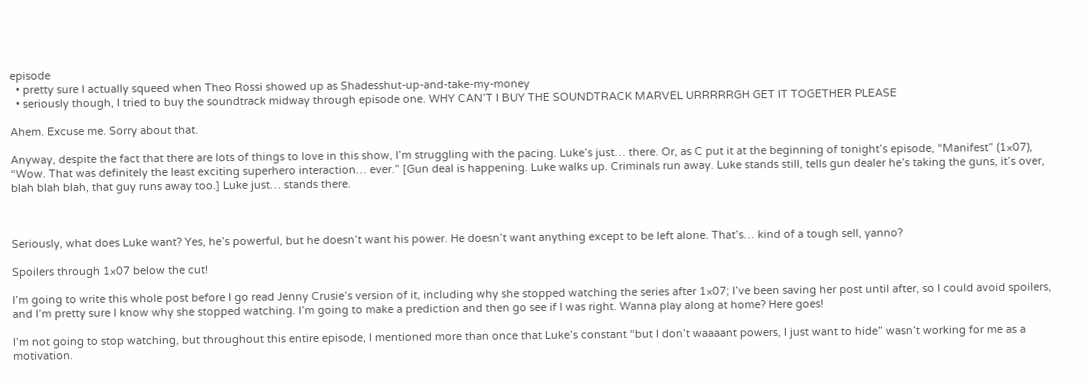episode
  • pretty sure I actually squeed when Theo Rossi showed up as Shadesshut-up-and-take-my-money
  • seriously though, I tried to buy the soundtrack midway through episode one. WHY CAN’T I BUY THE SOUNDTRACK MARVEL URRRRRGH GET IT TOGETHER PLEASE

Ahem. Excuse me. Sorry about that.

Anyway, despite the fact that there are lots of things to love in this show, I’m struggling with the pacing. Luke’s just… there. Or, as C put it at the beginning of tonight’s episode, “Manifest” (1×07), “Wow. That was definitely the least exciting superhero interaction… ever.” [Gun deal is happening. Luke walks up. Criminals run away. Luke stands still, tells gun dealer he’s taking the guns, it’s over, blah blah blah, that guy runs away too.] Luke just… stands there.



Seriously, what does Luke want? Yes, he’s powerful, but he doesn’t want his power. He doesn’t want anything except to be left alone. That’s… kind of a tough sell, yanno?

Spoilers through 1×07 below the cut!

I’m going to write this whole post before I go read Jenny Crusie’s version of it, including why she stopped watching the series after 1×07; I’ve been saving her post until after, so I could avoid spoilers, and I’m pretty sure I know why she stopped watching. I’m going to make a prediction and then go see if I was right. Wanna play along at home? Here goes!

I’m not going to stop watching, but throughout this entire episode, I mentioned more than once that Luke’s constant “but I don’t waaaant powers, I just want to hide” wasn’t working for me as a motivation.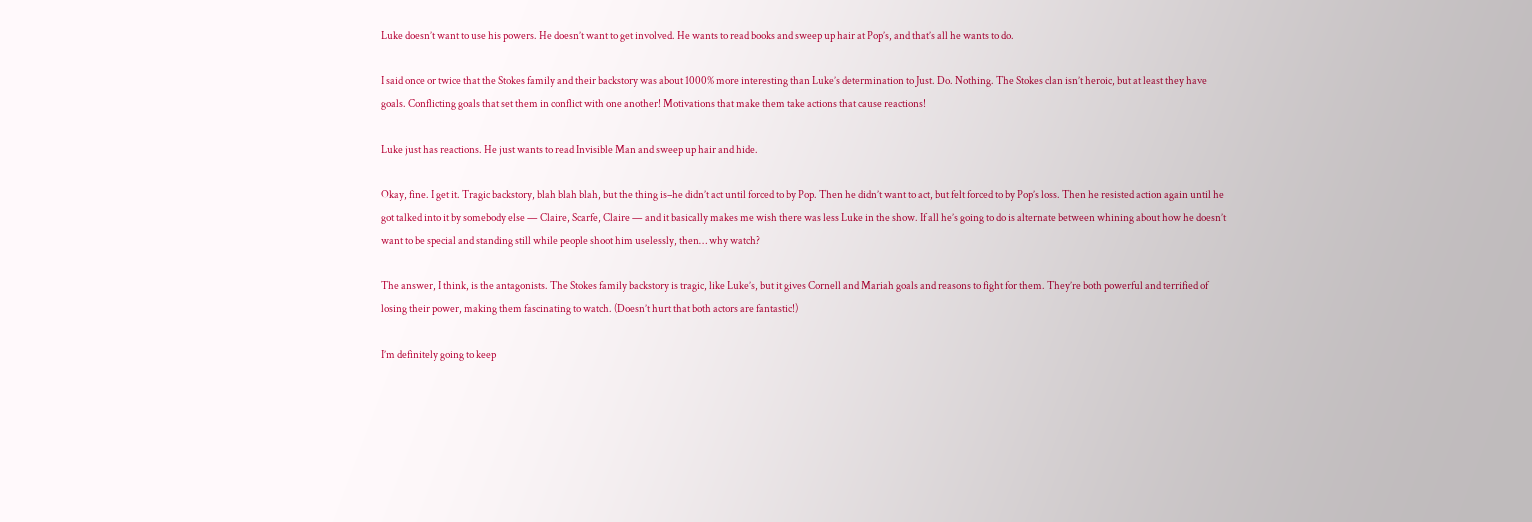Luke doesn’t want to use his powers. He doesn’t want to get involved. He wants to read books and sweep up hair at Pop’s, and that’s all he wants to do.

I said once or twice that the Stokes family and their backstory was about 1000% more interesting than Luke’s determination to Just. Do. Nothing. The Stokes clan isn’t heroic, but at least they have goals. Conflicting goals that set them in conflict with one another! Motivations that make them take actions that cause reactions!

Luke just has reactions. He just wants to read Invisible Man and sweep up hair and hide.

Okay, fine. I get it. Tragic backstory, blah blah blah, but the thing is–he didn’t act until forced to by Pop. Then he didn’t want to act, but felt forced to by Pop’s loss. Then he resisted action again until he got talked into it by somebody else — Claire, Scarfe, Claire — and it basically makes me wish there was less Luke in the show. If all he’s going to do is alternate between whining about how he doesn’t want to be special and standing still while people shoot him uselessly, then… why watch?

The answer, I think, is the antagonists. The Stokes family backstory is tragic, like Luke’s, but it gives Cornell and Mariah goals and reasons to fight for them. They’re both powerful and terrified of losing their power, making them fascinating to watch. (Doesn’t hurt that both actors are fantastic!)

I’m definitely going to keep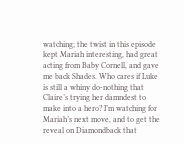watching; the twist in this episode kept Mariah interesting, had great acting from Baby Cornell, and gave me back Shades. Who cares if Luke is still a whiny do-nothing that Claire’s trying her damndest to make into a hero? I’m watching for Mariah’s next move, and to get the reveal on Diamondback that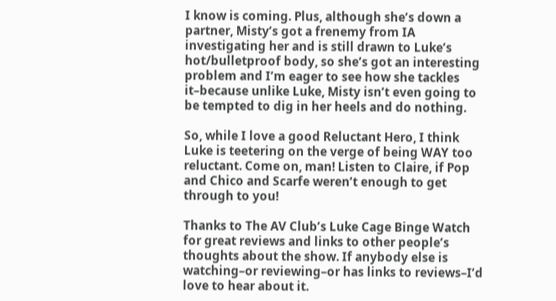I know is coming. Plus, although she’s down a partner, Misty’s got a frenemy from IA investigating her and is still drawn to Luke’s hot/bulletproof body, so she’s got an interesting problem and I’m eager to see how she tackles it–because unlike Luke, Misty isn’t even going to be tempted to dig in her heels and do nothing.

So, while I love a good Reluctant Hero, I think Luke is teetering on the verge of being WAY too reluctant. Come on, man! Listen to Claire, if Pop and Chico and Scarfe weren’t enough to get through to you!

Thanks to The AV Club’s Luke Cage Binge Watch for great reviews and links to other people’s thoughts about the show. If anybody else is watching–or reviewing–or has links to reviews–I’d love to hear about it.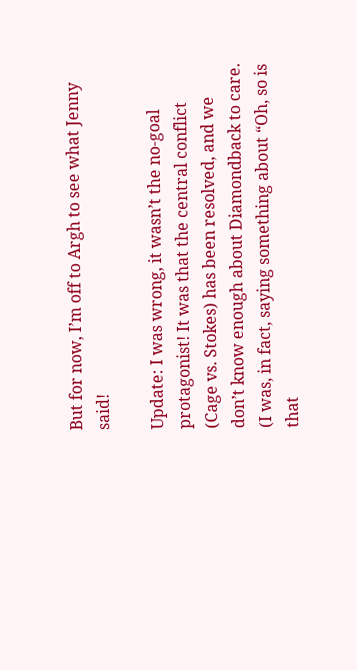But for now, I’m off to Argh to see what Jenny said!

Update: I was wrong, it wasn’t the no-goal protagonist! It was that the central conflict (Cage vs. Stokes) has been resolved, and we don’t know enough about Diamondback to care. (I was, in fact, saying something about “Oh, so is that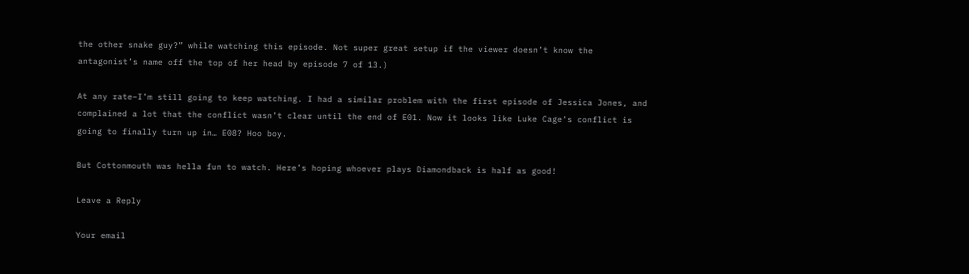the other snake guy?” while watching this episode. Not super great setup if the viewer doesn’t know the antagonist’s name off the top of her head by episode 7 of 13.)

At any rate–I’m still going to keep watching. I had a similar problem with the first episode of Jessica Jones, and complained a lot that the conflict wasn’t clear until the end of E01. Now it looks like Luke Cage‘s conflict is going to finally turn up in… E08? Hoo boy.

But Cottonmouth was hella fun to watch. Here’s hoping whoever plays Diamondback is half as good!

Leave a Reply

Your email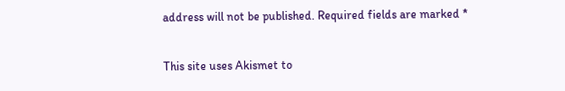address will not be published. Required fields are marked *

This site uses Akismet to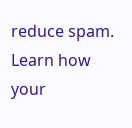reduce spam. Learn how your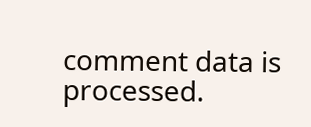comment data is processed.